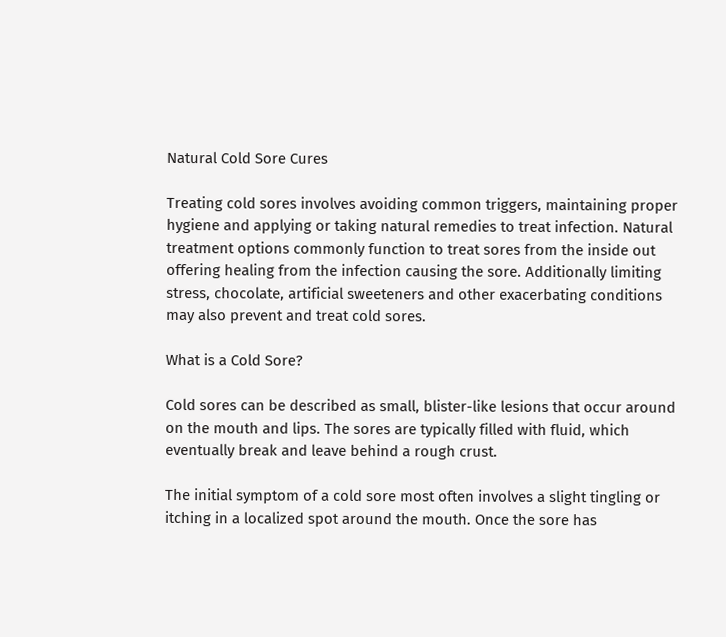Natural Cold Sore Cures

Treating cold sores involves avoiding common triggers, maintaining proper hygiene and applying or taking natural remedies to treat infection. Natural treatment options commonly function to treat sores from the inside out offering healing from the infection causing the sore. Additionally limiting stress, chocolate, artificial sweeteners and other exacerbating conditions may also prevent and treat cold sores.

What is a Cold Sore?

Cold sores can be described as small, blister-like lesions that occur around on the mouth and lips. The sores are typically filled with fluid, which eventually break and leave behind a rough crust.

The initial symptom of a cold sore most often involves a slight tingling or itching in a localized spot around the mouth. Once the sore has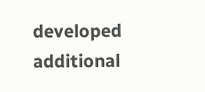developed additional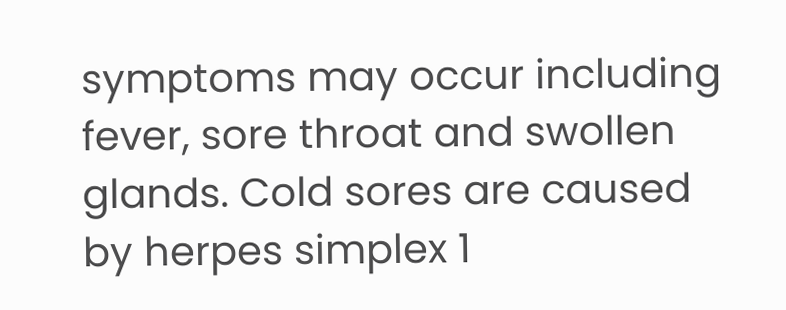symptoms may occur including fever, sore throat and swollen glands. Cold sores are caused by herpes simplex 1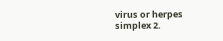virus or herpes simplex 2.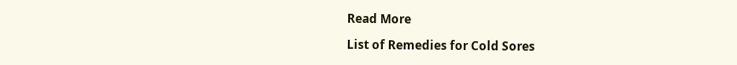Read More

List of Remedies for Cold Sores